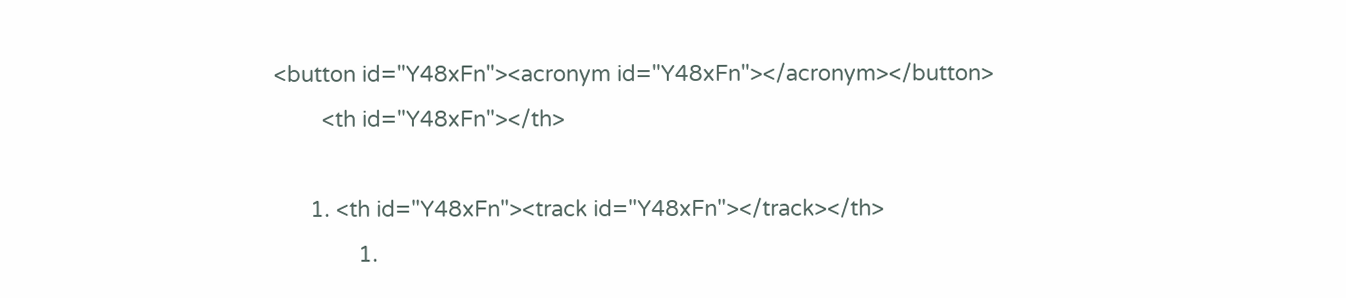<button id="Y48xFn"><acronym id="Y48xFn"></acronym></button>
        <th id="Y48xFn"></th>

      1. <th id="Y48xFn"><track id="Y48xFn"></track></th>
              1.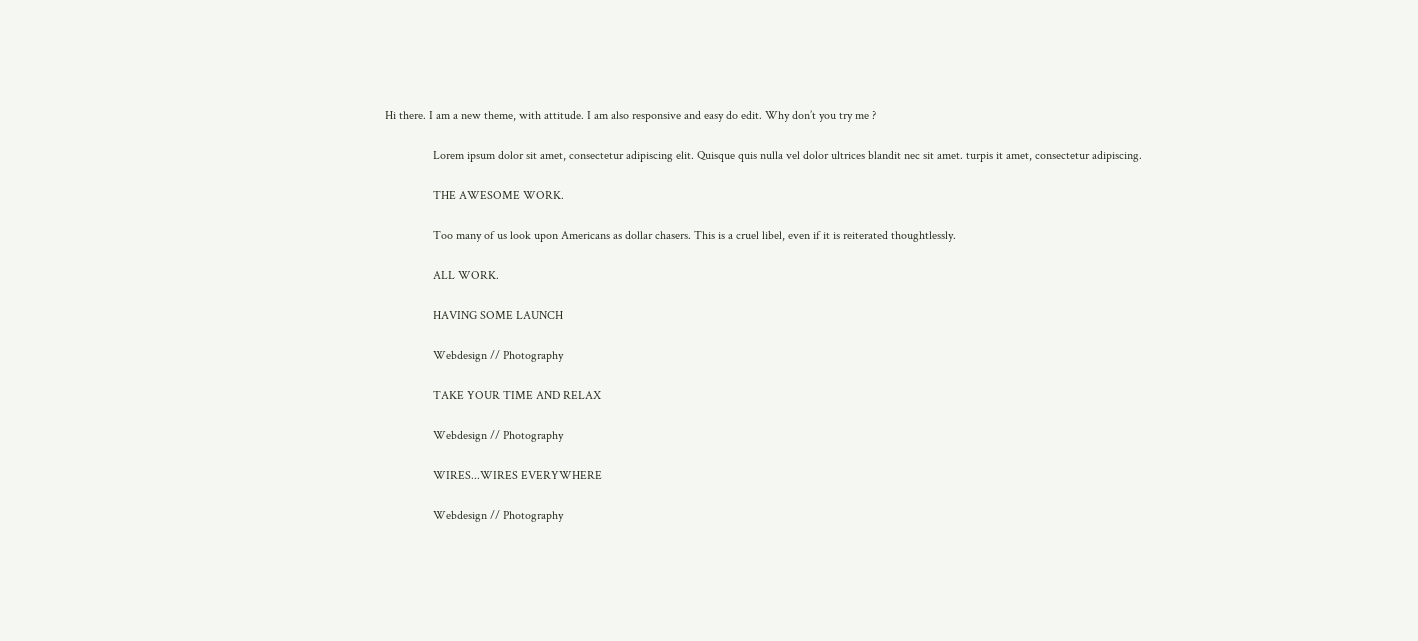Hi there. I am a new theme, with attitude. I am also responsive and easy do edit. Why don’t you try me ?

                Lorem ipsum dolor sit amet, consectetur adipiscing elit. Quisque quis nulla vel dolor ultrices blandit nec sit amet. turpis it amet, consectetur adipiscing.

                THE AWESOME WORK.

                Too many of us look upon Americans as dollar chasers. This is a cruel libel, even if it is reiterated thoughtlessly.

                ALL WORK.

                HAVING SOME LAUNCH

                Webdesign // Photography

                TAKE YOUR TIME AND RELAX

                Webdesign // Photography

                WIRES...WIRES EVERYWHERE

                Webdesign // Photography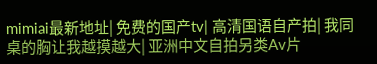mimiai最新地址| 免费的国产tv| 高清国语自产拍| 我同桌的胸让我越摸越大| 亚洲中文自拍另类Av片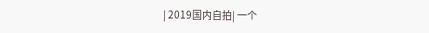| 2019国内自拍| 一个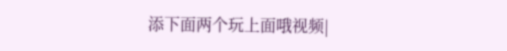添下面两个玩上面哦视频|